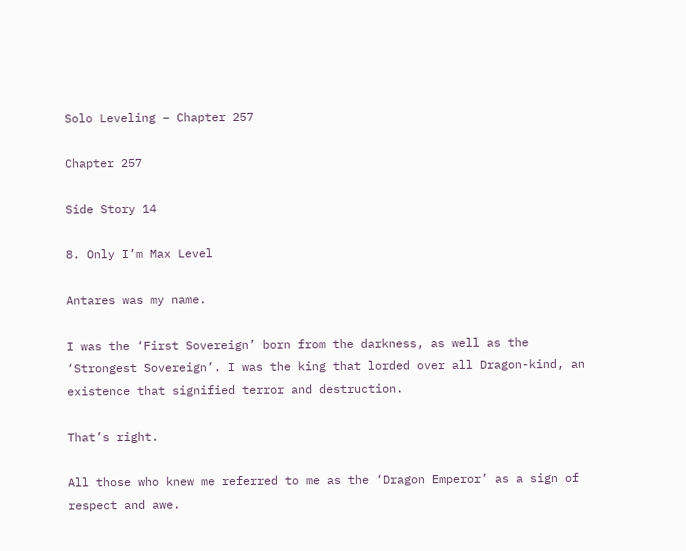Solo Leveling – Chapter 257

Chapter 257

Side Story 14

8. Only I’m Max Level

Antares was my name.

I was the ‘First Sovereign’ born from the darkness, as well as the ‘Strongest Sovereign’. I was the king that lorded over all Dragon-kind, an existence that signified terror and destruction.

That’s right.

All those who knew me referred to me as the ‘Dragon Emperor’ as a sign of respect and awe.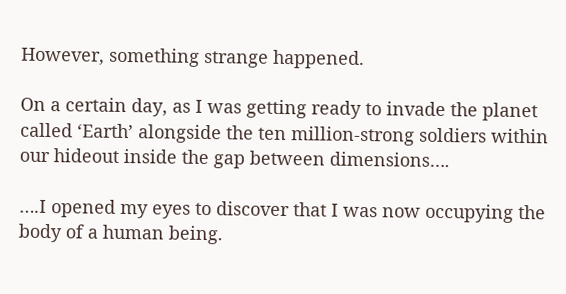However, something strange happened.

On a certain day, as I was getting ready to invade the planet called ‘Earth’ alongside the ten million-strong soldiers within our hideout inside the gap between dimensions….

….I opened my eyes to discover that I was now occupying the body of a human being.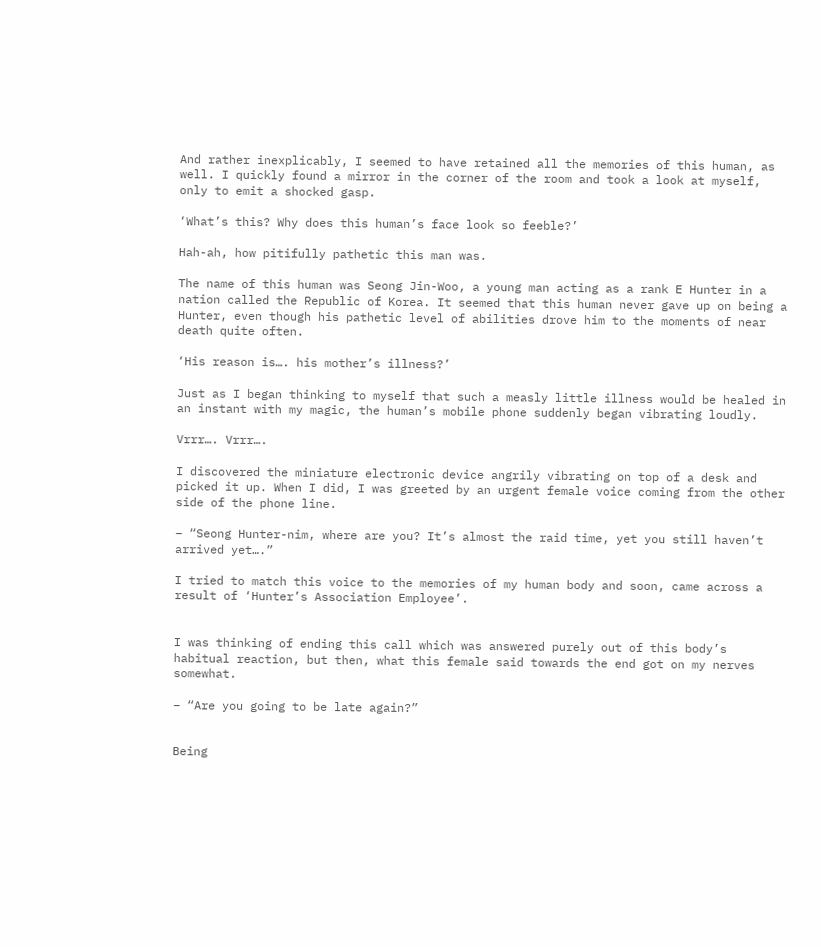And rather inexplicably, I seemed to have retained all the memories of this human, as well. I quickly found a mirror in the corner of the room and took a look at myself, only to emit a shocked gasp.

‘What’s this? Why does this human’s face look so feeble?’

Hah-ah, how pitifully pathetic this man was.

The name of this human was Seong Jin-Woo, a young man acting as a rank E Hunter in a nation called the Republic of Korea. It seemed that this human never gave up on being a Hunter, even though his pathetic level of abilities drove him to the moments of near death quite often.

‘His reason is…. his mother’s illness?’

Just as I began thinking to myself that such a measly little illness would be healed in an instant with my magic, the human’s mobile phone suddenly began vibrating loudly.

Vrrr…. Vrrr….

I discovered the miniature electronic device angrily vibrating on top of a desk and picked it up. When I did, I was greeted by an urgent female voice coming from the other side of the phone line.

– “Seong Hunter-nim, where are you? It’s almost the raid time, yet you still haven’t arrived yet….”

I tried to match this voice to the memories of my human body and soon, came across a result of ‘Hunter’s Association Employee’.


I was thinking of ending this call which was answered purely out of this body’s habitual reaction, but then, what this female said towards the end got on my nerves somewhat.

– “Are you going to be late again?”


Being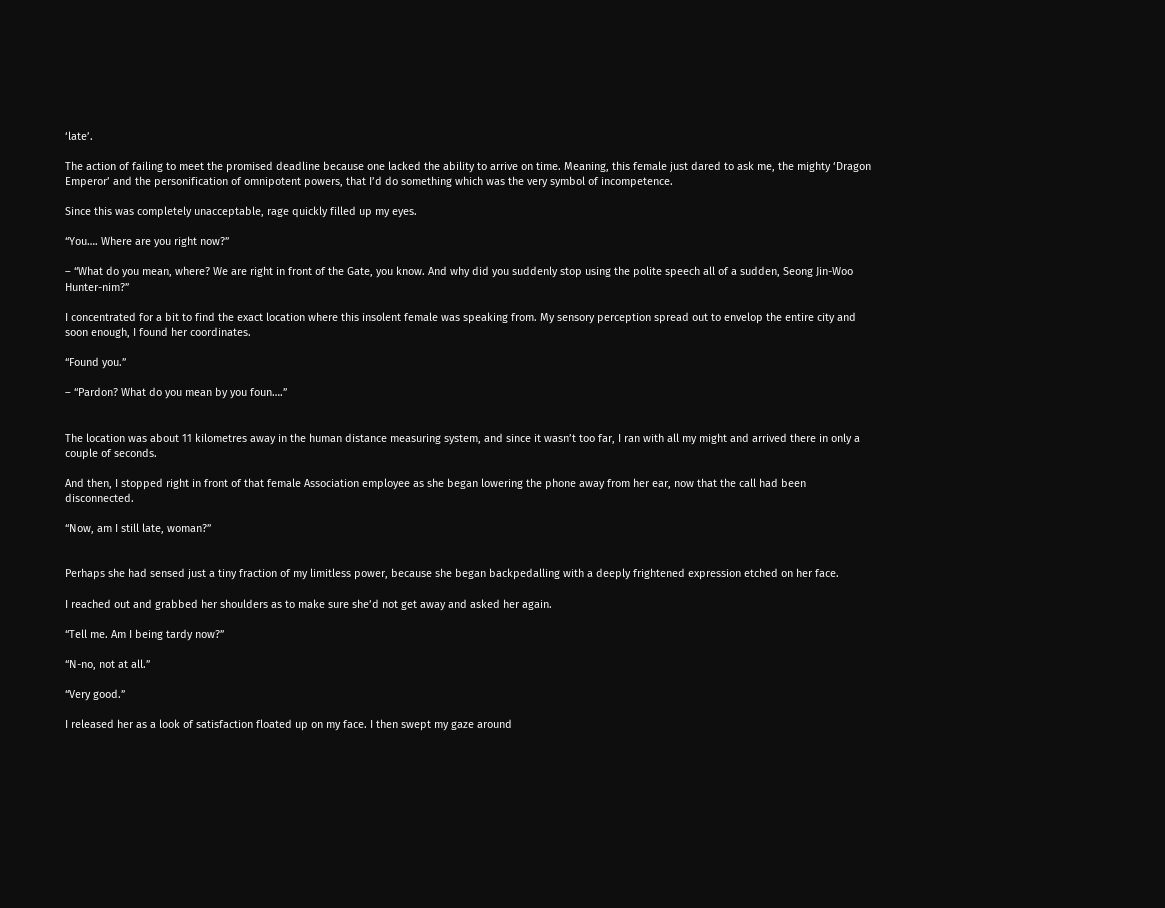‘late’.

The action of failing to meet the promised deadline because one lacked the ability to arrive on time. Meaning, this female just dared to ask me, the mighty ‘Dragon Emperor’ and the personification of omnipotent powers, that I’d do something which was the very symbol of incompetence.

Since this was completely unacceptable, rage quickly filled up my eyes.

“You…. Where are you right now?”

– “What do you mean, where? We are right in front of the Gate, you know. And why did you suddenly stop using the polite speech all of a sudden, Seong Jin-Woo Hunter-nim?”

I concentrated for a bit to find the exact location where this insolent female was speaking from. My sensory perception spread out to envelop the entire city and soon enough, I found her coordinates.

“Found you.”

– “Pardon? What do you mean by you foun….”


The location was about 11 kilometres away in the human distance measuring system, and since it wasn’t too far, I ran with all my might and arrived there in only a couple of seconds.

And then, I stopped right in front of that female Association employee as she began lowering the phone away from her ear, now that the call had been disconnected.

“Now, am I still late, woman?”


Perhaps she had sensed just a tiny fraction of my limitless power, because she began backpedalling with a deeply frightened expression etched on her face.

I reached out and grabbed her shoulders as to make sure she’d not get away and asked her again.

“Tell me. Am I being tardy now?”

“N-no, not at all.”

“Very good.”

I released her as a look of satisfaction floated up on my face. I then swept my gaze around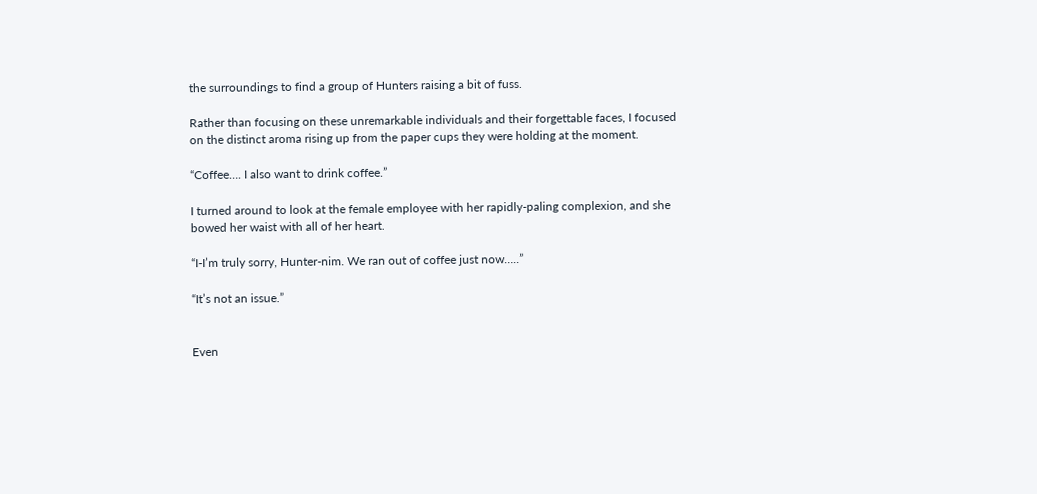the surroundings to find a group of Hunters raising a bit of fuss.

Rather than focusing on these unremarkable individuals and their forgettable faces, I focused on the distinct aroma rising up from the paper cups they were holding at the moment.

“Coffee…. I also want to drink coffee.”

I turned around to look at the female employee with her rapidly-paling complexion, and she bowed her waist with all of her heart.

“I-I’m truly sorry, Hunter-nim. We ran out of coffee just now…..”

“It’s not an issue.”


Even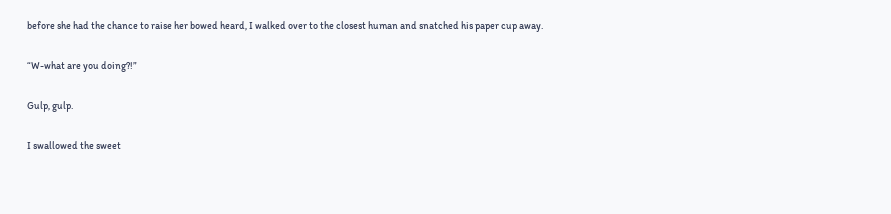before she had the chance to raise her bowed heard, I walked over to the closest human and snatched his paper cup away.

“W-what are you doing?!”

Gulp, gulp.

I swallowed the sweet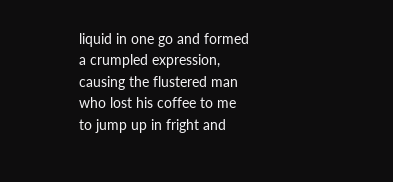liquid in one go and formed a crumpled expression, causing the flustered man who lost his coffee to me to jump up in fright and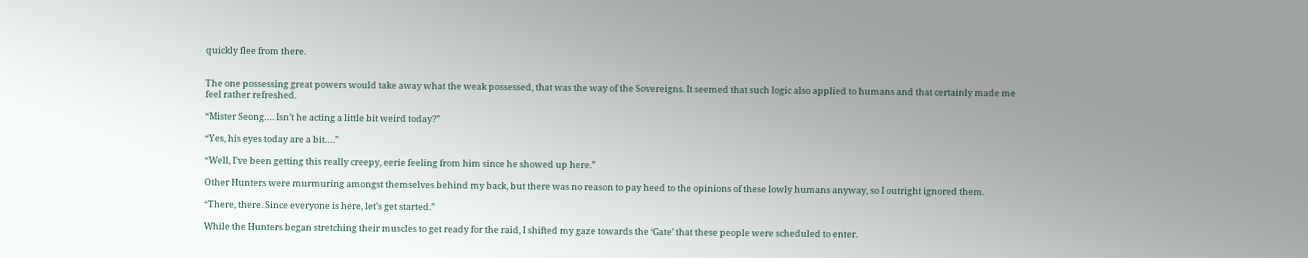quickly flee from there.


The one possessing great powers would take away what the weak possessed, that was the way of the Sovereigns. It seemed that such logic also applied to humans and that certainly made me feel rather refreshed.

“Mister Seong…. Isn’t he acting a little bit weird today?”

“Yes, his eyes today are a bit….”

“Well, I’ve been getting this really creepy, eerie feeling from him since he showed up here.”

Other Hunters were murmuring amongst themselves behind my back, but there was no reason to pay heed to the opinions of these lowly humans anyway, so I outright ignored them.

“There, there. Since everyone is here, let’s get started.”

While the Hunters began stretching their muscles to get ready for the raid, I shifted my gaze towards the ‘Gate’ that these people were scheduled to enter.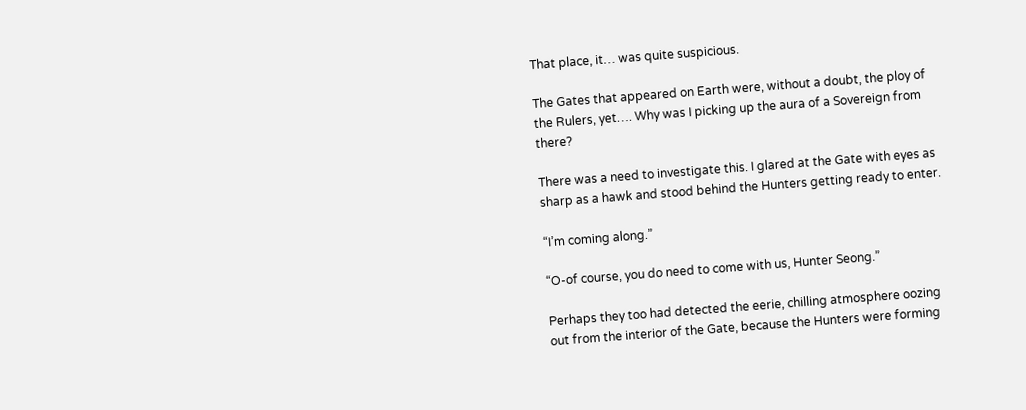That place, it… was quite suspicious.

The Gates that appeared on Earth were, without a doubt, the ploy of the Rulers, yet…. Why was I picking up the aura of a Sovereign from there?

There was a need to investigate this. I glared at the Gate with eyes as sharp as a hawk and stood behind the Hunters getting ready to enter.

“I’m coming along.”

“O-of course, you do need to come with us, Hunter Seong.”

Perhaps they too had detected the eerie, chilling atmosphere oozing out from the interior of the Gate, because the Hunters were forming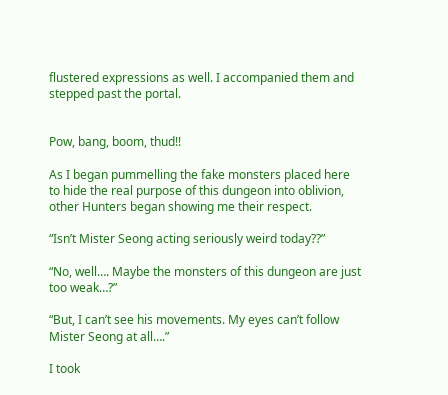flustered expressions as well. I accompanied them and stepped past the portal.


Pow, bang, boom, thud!!

As I began pummelling the fake monsters placed here to hide the real purpose of this dungeon into oblivion, other Hunters began showing me their respect.

“Isn’t Mister Seong acting seriously weird today??”

“No, well…. Maybe the monsters of this dungeon are just too weak…?”

“But, I can’t see his movements. My eyes can’t follow Mister Seong at all….”

I took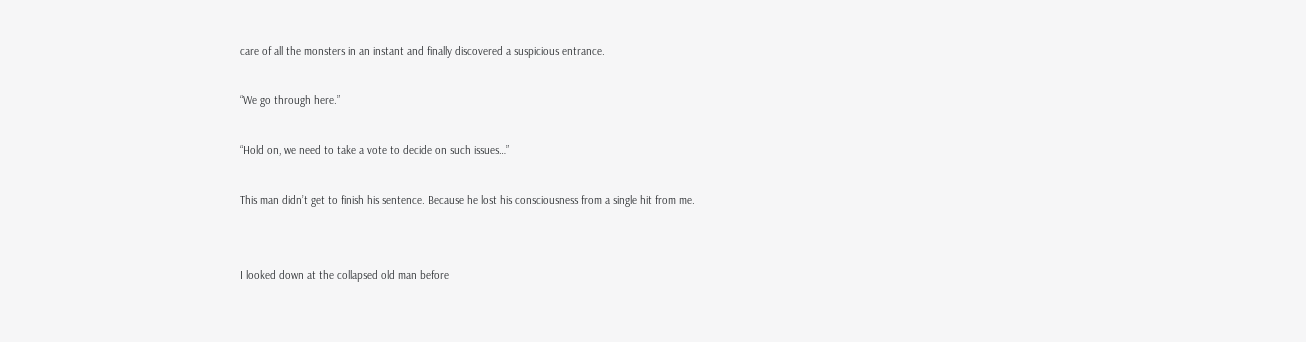care of all the monsters in an instant and finally discovered a suspicious entrance.

“We go through here.”

“Hold on, we need to take a vote to decide on such issues…”

This man didn’t get to finish his sentence. Because he lost his consciousness from a single hit from me.


I looked down at the collapsed old man before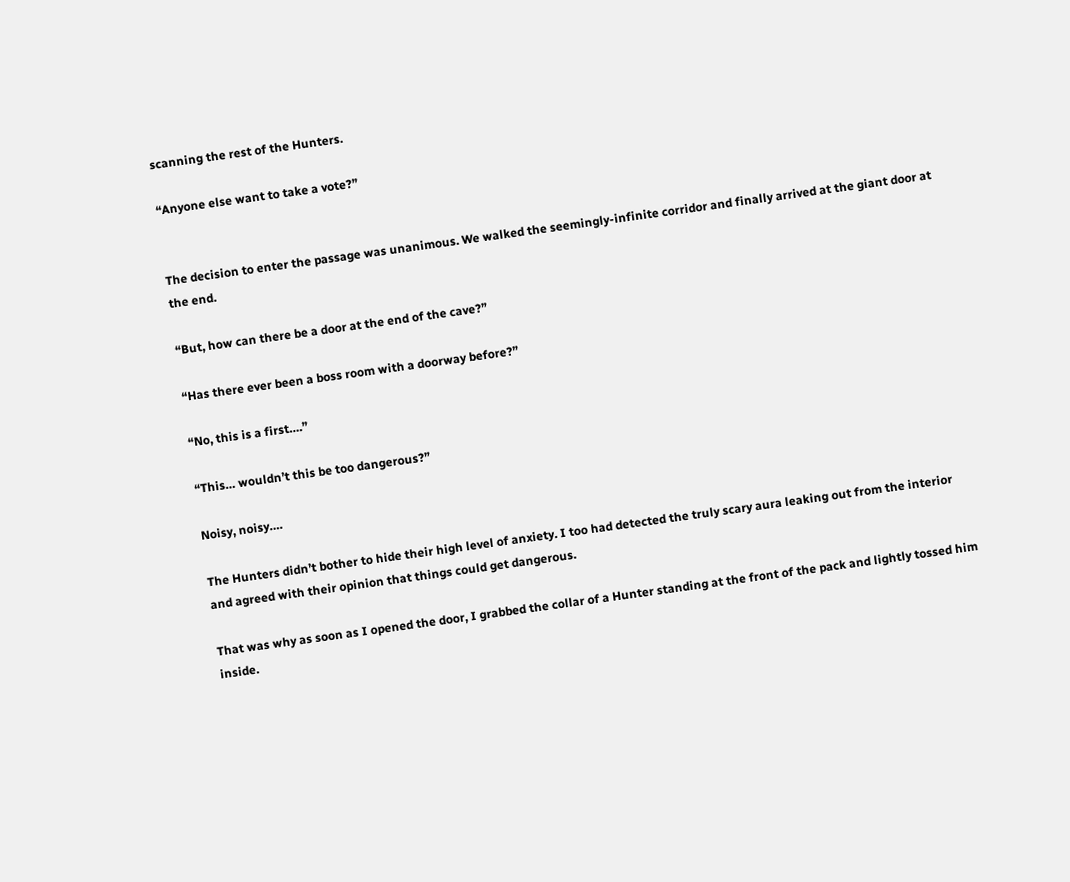scanning the rest of the Hunters.

“Anyone else want to take a vote?”


The decision to enter the passage was unanimous. We walked the seemingly-infinite corridor and finally arrived at the giant door at the end.

“But, how can there be a door at the end of the cave?”

“Has there ever been a boss room with a doorway before?”

“No, this is a first….”

“This… wouldn’t this be too dangerous?”

Noisy, noisy….

The Hunters didn’t bother to hide their high level of anxiety. I too had detected the truly scary aura leaking out from the interior and agreed with their opinion that things could get dangerous.

That was why as soon as I opened the door, I grabbed the collar of a Hunter standing at the front of the pack and lightly tossed him inside.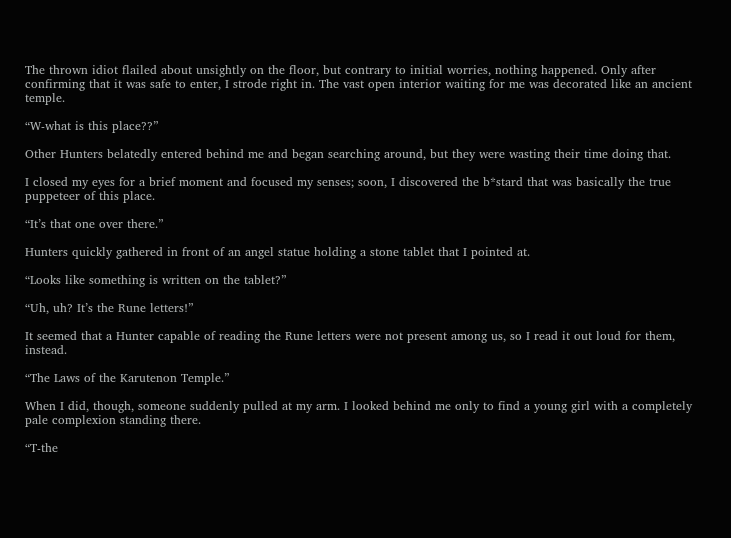The thrown idiot flailed about unsightly on the floor, but contrary to initial worries, nothing happened. Only after confirming that it was safe to enter, I strode right in. The vast open interior waiting for me was decorated like an ancient temple.

“W-what is this place??”

Other Hunters belatedly entered behind me and began searching around, but they were wasting their time doing that.

I closed my eyes for a brief moment and focused my senses; soon, I discovered the b*stard that was basically the true puppeteer of this place.

“It’s that one over there.”

Hunters quickly gathered in front of an angel statue holding a stone tablet that I pointed at.

“Looks like something is written on the tablet?”

“Uh, uh? It’s the Rune letters!”

It seemed that a Hunter capable of reading the Rune letters were not present among us, so I read it out loud for them, instead.

“The Laws of the Karutenon Temple.”

When I did, though, someone suddenly pulled at my arm. I looked behind me only to find a young girl with a completely pale complexion standing there.

“T-the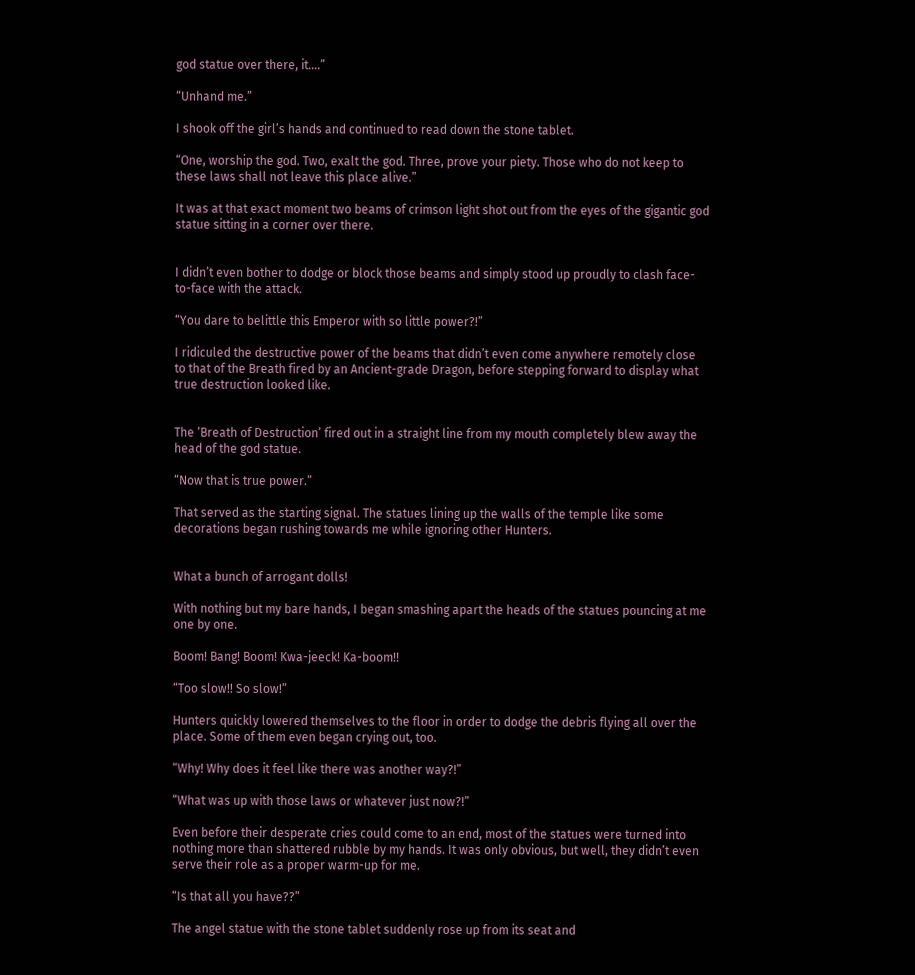god statue over there, it….”

“Unhand me.”

I shook off the girl’s hands and continued to read down the stone tablet.

“One, worship the god. Two, exalt the god. Three, prove your piety. Those who do not keep to these laws shall not leave this place alive.”

It was at that exact moment two beams of crimson light shot out from the eyes of the gigantic god statue sitting in a corner over there.


I didn’t even bother to dodge or block those beams and simply stood up proudly to clash face-to-face with the attack.

“You dare to belittle this Emperor with so little power?!”

I ridiculed the destructive power of the beams that didn’t even come anywhere remotely close to that of the Breath fired by an Ancient-grade Dragon, before stepping forward to display what true destruction looked like.


The ‘Breath of Destruction’ fired out in a straight line from my mouth completely blew away the head of the god statue.

“Now that is true power.”

That served as the starting signal. The statues lining up the walls of the temple like some decorations began rushing towards me while ignoring other Hunters.


What a bunch of arrogant dolls!

With nothing but my bare hands, I began smashing apart the heads of the statues pouncing at me one by one.

Boom! Bang! Boom! Kwa-jeeck! Ka-boom!!

“Too slow!! So slow!”

Hunters quickly lowered themselves to the floor in order to dodge the debris flying all over the place. Some of them even began crying out, too.

“Why! Why does it feel like there was another way?!”

“What was up with those laws or whatever just now?!”

Even before their desperate cries could come to an end, most of the statues were turned into nothing more than shattered rubble by my hands. It was only obvious, but well, they didn’t even serve their role as a proper warm-up for me.

“Is that all you have??”

The angel statue with the stone tablet suddenly rose up from its seat and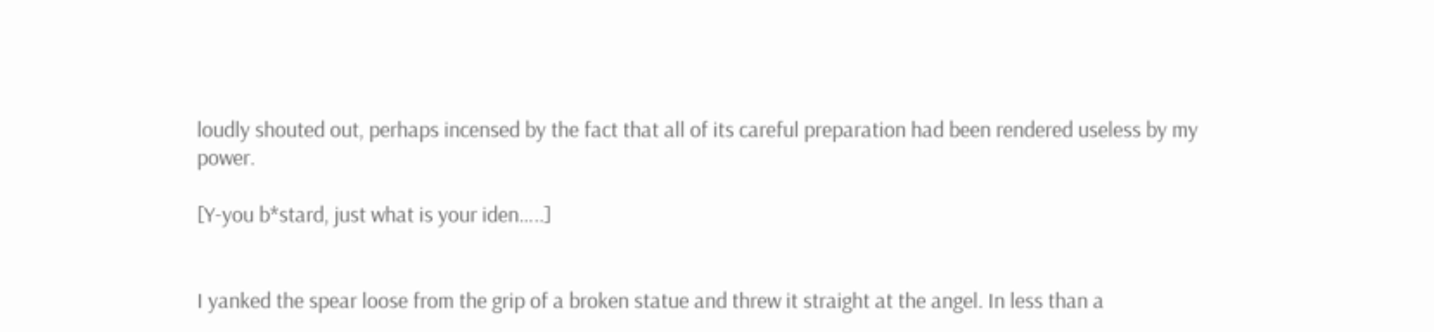loudly shouted out, perhaps incensed by the fact that all of its careful preparation had been rendered useless by my power.

[Y-you b*stard, just what is your iden…..]


I yanked the spear loose from the grip of a broken statue and threw it straight at the angel. In less than a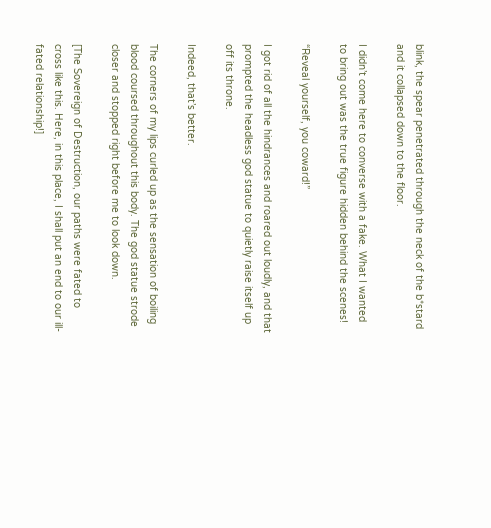blink, the spear penetrated through the neck of the b*stard and it collapsed down to the floor.

I didn’t come here to converse with a fake. What I wanted to bring out was the true figure hidden behind the scenes!

“Reveal yourself, you coward!”

I got rid of all the hindrances and roared out loudly, and that prompted the headless god statue to quietly raise itself up off its throne.

Indeed, that’s better.

The corners of my lips curled up as the sensation of boiling blood coursed throughout this body. The god statue strode closer and stopped right before me to look down.

[The Sovereign of Destruction, our paths were fated to cross like this. Here, in this place, I shall put an end to our ill-fated relationship!]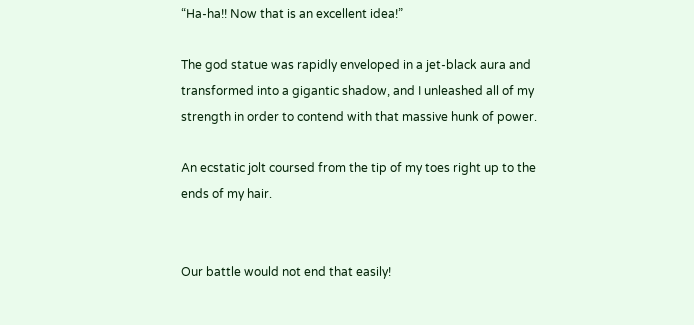“Ha-ha!! Now that is an excellent idea!”

The god statue was rapidly enveloped in a jet-black aura and transformed into a gigantic shadow, and I unleashed all of my strength in order to contend with that massive hunk of power.

An ecstatic jolt coursed from the tip of my toes right up to the ends of my hair.


Our battle would not end that easily!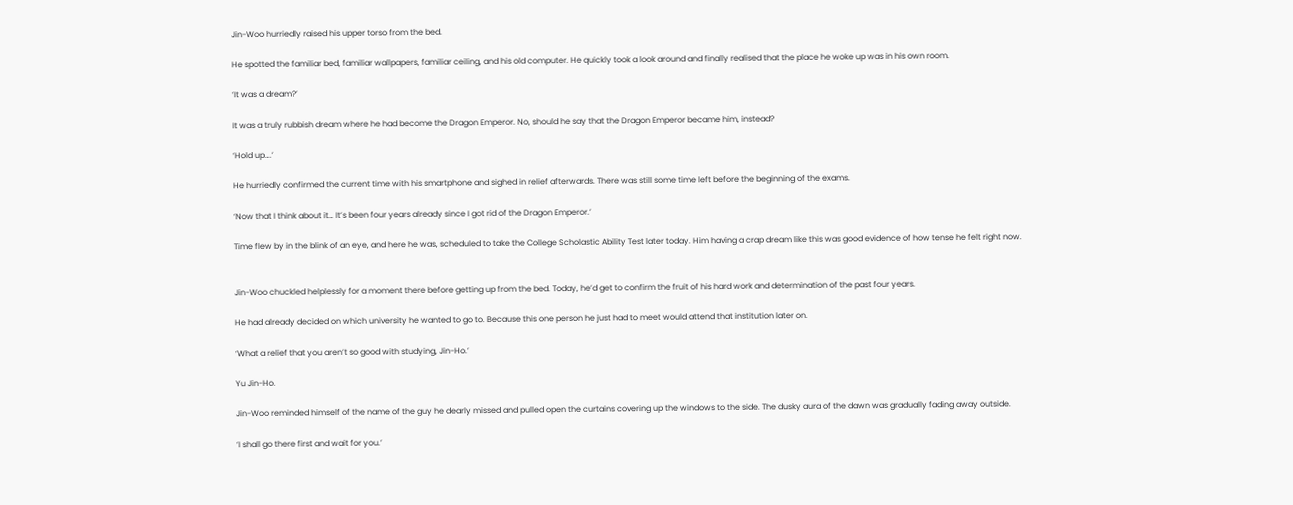Jin-Woo hurriedly raised his upper torso from the bed.

He spotted the familiar bed, familiar wallpapers, familiar ceiling, and his old computer. He quickly took a look around and finally realised that the place he woke up was in his own room.

‘It was a dream?’

It was a truly rubbish dream where he had become the Dragon Emperor. No, should he say that the Dragon Emperor became him, instead?

‘Hold up….’

He hurriedly confirmed the current time with his smartphone and sighed in relief afterwards. There was still some time left before the beginning of the exams.

‘Now that I think about it… It’s been four years already since I got rid of the Dragon Emperor.’

Time flew by in the blink of an eye, and here he was, scheduled to take the College Scholastic Ability Test later today. Him having a crap dream like this was good evidence of how tense he felt right now.


Jin-Woo chuckled helplessly for a moment there before getting up from the bed. Today, he’d get to confirm the fruit of his hard work and determination of the past four years.

He had already decided on which university he wanted to go to. Because this one person he just had to meet would attend that institution later on.

‘What a relief that you aren’t so good with studying, Jin-Ho.’

Yu Jin-Ho.

Jin-Woo reminded himself of the name of the guy he dearly missed and pulled open the curtains covering up the windows to the side. The dusky aura of the dawn was gradually fading away outside.

‘I shall go there first and wait for you.’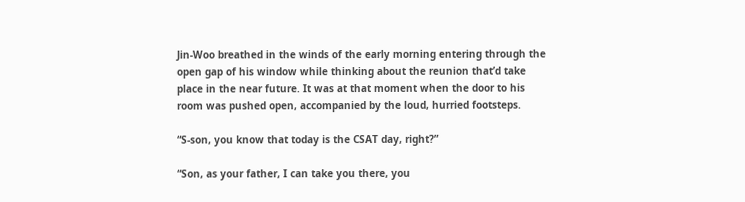Jin-Woo breathed in the winds of the early morning entering through the open gap of his window while thinking about the reunion that’d take place in the near future. It was at that moment when the door to his room was pushed open, accompanied by the loud, hurried footsteps.

“S-son, you know that today is the CSAT day, right?”

“Son, as your father, I can take you there, you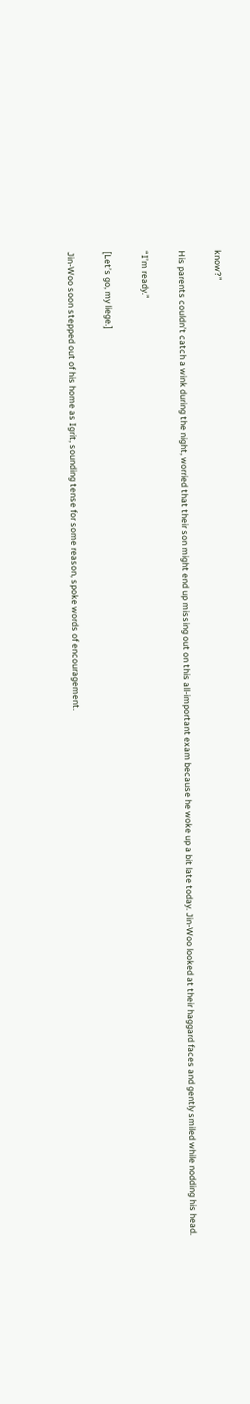know?”

His parents couldn’t catch a wink during the night, worried that their son might end up missing out on this all-important exam because he woke up a bit late today. Jin-Woo looked at their haggard faces and gently smiled while nodding his head.

“I’m ready.”

[Let’s go, my liege.]

Jin-Woo soon stepped out of his home as Igrit, sounding tense for some reason, spoke words of encouragement.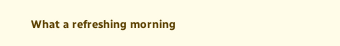What a refreshing morning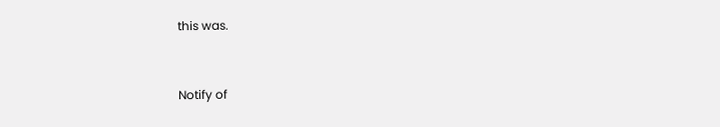this was.


Notify of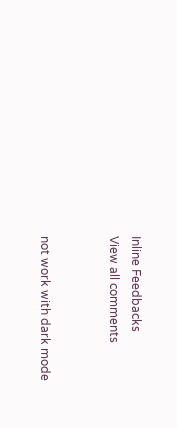Inline Feedbacks
View all comments


not work with dark mode